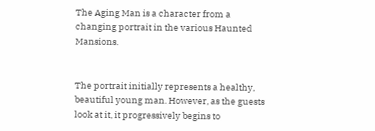The Aging Man is a character from a changing portrait in the various Haunted Mansions.


The portrait initially represents a healthy, beautiful young man. However, as the guests look at it, it progressively begins to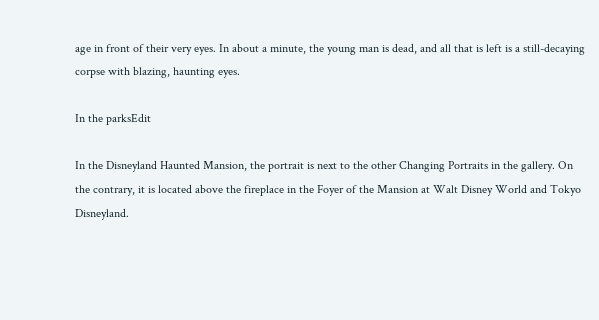age in front of their very eyes. In about a minute, the young man is dead, and all that is left is a still-decaying corpse with blazing, haunting eyes.

In the parksEdit

In the Disneyland Haunted Mansion, the portrait is next to the other Changing Portraits in the gallery. On the contrary, it is located above the fireplace in the Foyer of the Mansion at Walt Disney World and Tokyo Disneyland.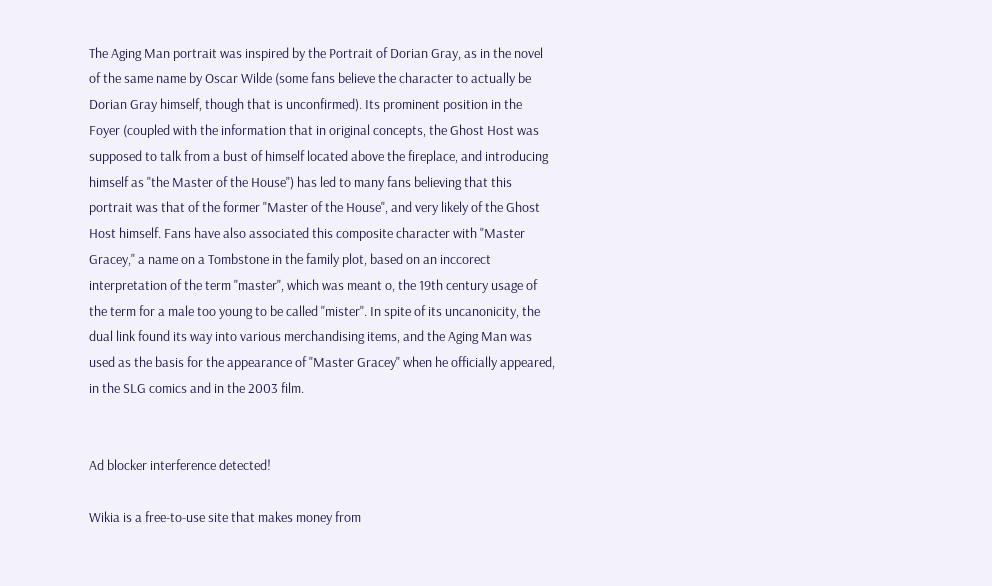The Aging Man portrait was inspired by the Portrait of Dorian Gray, as in the novel of the same name by Oscar Wilde (some fans believe the character to actually be Dorian Gray himself, though that is unconfirmed). Its prominent position in the Foyer (coupled with the information that in original concepts, the Ghost Host was supposed to talk from a bust of himself located above the fireplace, and introducing himself as "the Master of the House") has led to many fans believing that this portrait was that of the former "Master of the House", and very likely of the Ghost Host himself. Fans have also associated this composite character with "Master Gracey," a name on a Tombstone in the family plot, based on an inccorect interpretation of the term "master", which was meant o, the 19th century usage of the term for a male too young to be called "mister". In spite of its uncanonicity, the dual link found its way into various merchandising items, and the Aging Man was used as the basis for the appearance of "Master Gracey" when he officially appeared, in the SLG comics and in the 2003 film.


Ad blocker interference detected!

Wikia is a free-to-use site that makes money from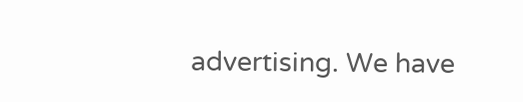advertising. We have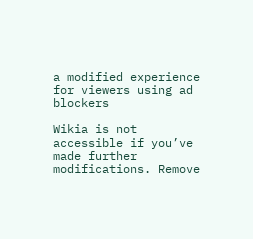a modified experience for viewers using ad blockers

Wikia is not accessible if you’ve made further modifications. Remove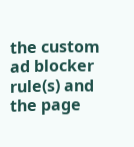the custom ad blocker rule(s) and the page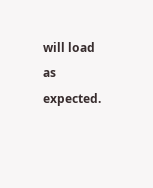will load as expected.